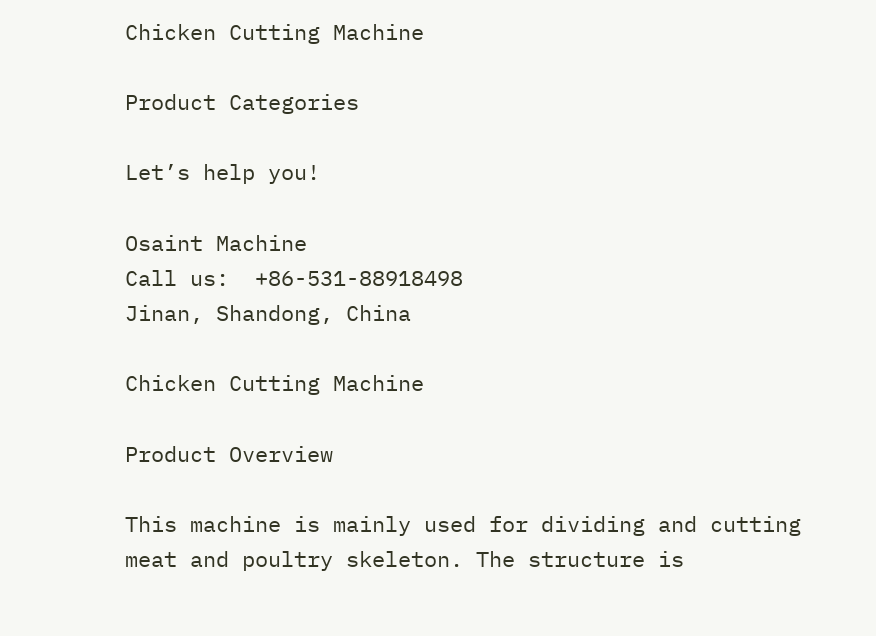Chicken Cutting Machine

Product Categories

Let’s help you!

Osaint Machine
Call us:  +86-531-88918498
Jinan, Shandong, China

Chicken Cutting Machine

Product Overview

This machine is mainly used for dividing and cutting meat and poultry skeleton. The structure is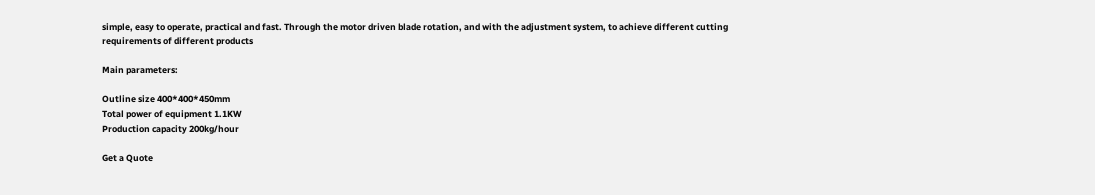simple, easy to operate, practical and fast. Through the motor driven blade rotation, and with the adjustment system, to achieve different cutting requirements of different products

Main parameters:

Outline size 400*400*450mm
Total power of equipment 1.1KW
Production capacity 200kg/hour

Get a Quote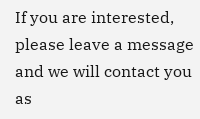If you are interested, please leave a message and we will contact you as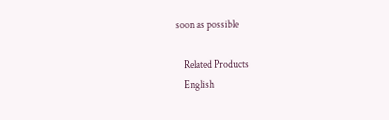soon as possible

    Related Products
    English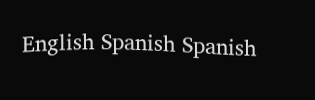English Spanish Spanish